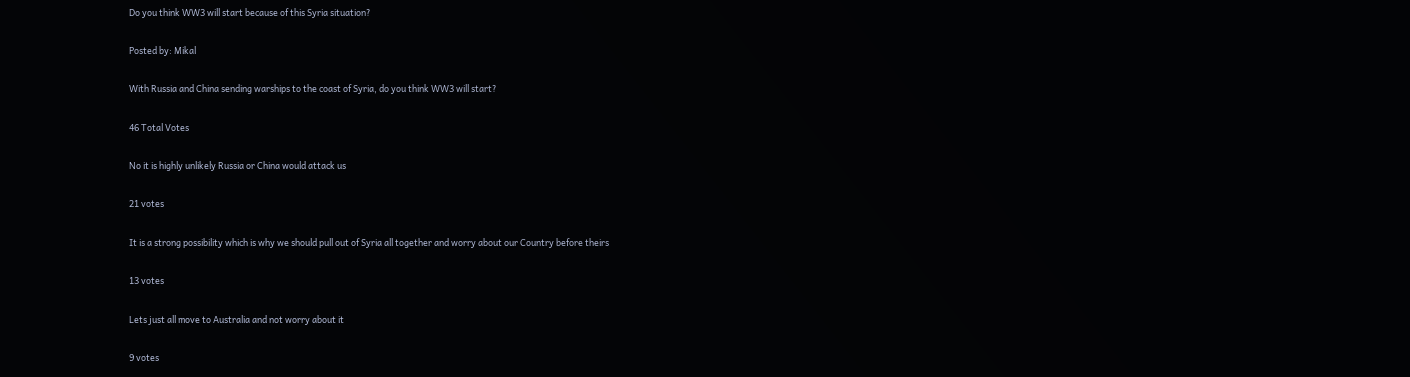Do you think WW3 will start because of this Syria situation?

Posted by: Mikal

With Russia and China sending warships to the coast of Syria, do you think WW3 will start?

46 Total Votes

No it is highly unlikely Russia or China would attack us

21 votes

It is a strong possibility which is why we should pull out of Syria all together and worry about our Country before theirs

13 votes

Lets just all move to Australia and not worry about it

9 votes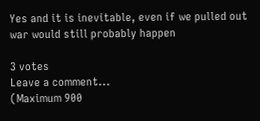Yes and it is inevitable, even if we pulled out war would still probably happen

3 votes
Leave a comment...
(Maximum 900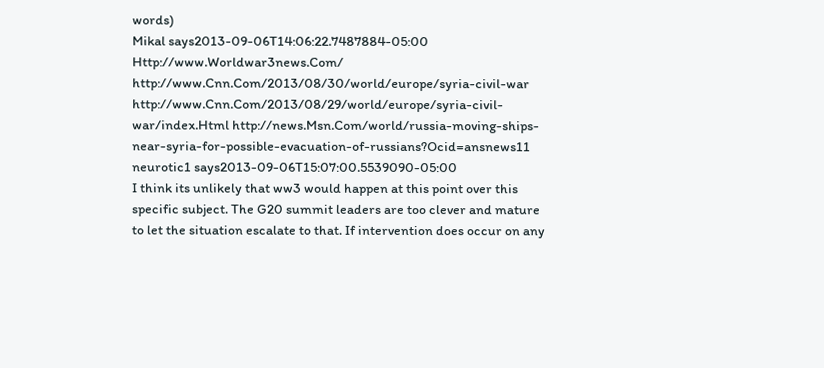words)
Mikal says2013-09-06T14:06:22.7487884-05:00
Http://www.Worldwar3news.Com/ http://www.Cnn.Com/2013/08/30/world/europe/syria-civil-war http://www.Cnn.Com/2013/08/29/world/europe/syria-civil-war/index.Html http://news.Msn.Com/world/russia-moving-ships-near-syria-for-possible-evacuation-of-russians?Ocid=ansnews11
neurotic1 says2013-09-06T15:07:00.5539090-05:00
I think its unlikely that ww3 would happen at this point over this specific subject. The G20 summit leaders are too clever and mature to let the situation escalate to that. If intervention does occur on any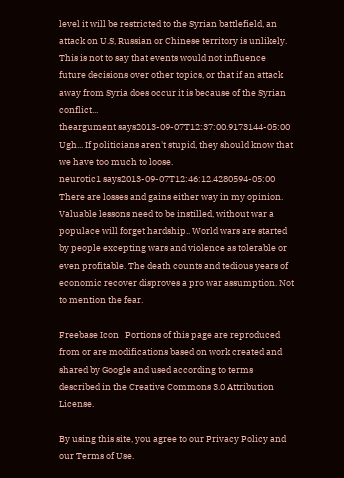level it will be restricted to the Syrian battlefield, an attack on U.S, Russian or Chinese territory is unlikely. This is not to say that events would not influence future decisions over other topics, or that if an attack away from Syria does occur it is because of the Syrian conflict...
theargument says2013-09-07T12:37:00.9173144-05:00
Ugh... If politicians aren't stupid, they should know that we have too much to loose.
neurotic1 says2013-09-07T12:46:12.4280594-05:00
There are losses and gains either way in my opinion. Valuable lessons need to be instilled, without war a populace will forget hardship.. World wars are started by people excepting wars and violence as tolerable or even profitable. The death counts and tedious years of economic recover disproves a pro war assumption. Not to mention the fear.

Freebase Icon   Portions of this page are reproduced from or are modifications based on work created and shared by Google and used according to terms described in the Creative Commons 3.0 Attribution License.

By using this site, you agree to our Privacy Policy and our Terms of Use.